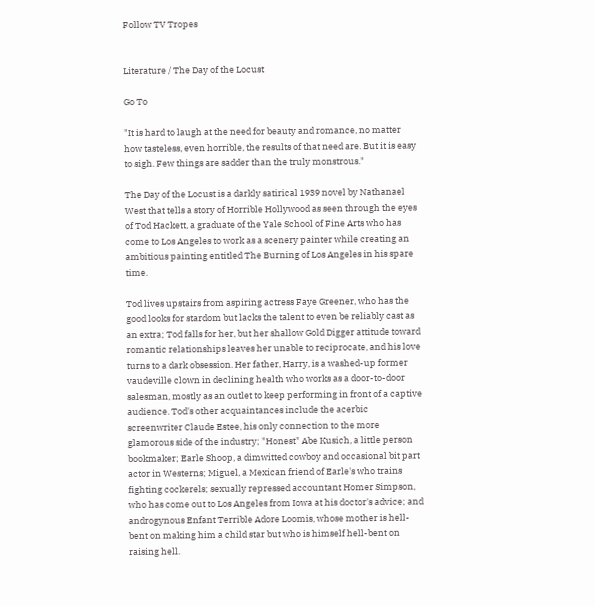Follow TV Tropes


Literature / The Day of the Locust

Go To

"It is hard to laugh at the need for beauty and romance, no matter how tasteless, even horrible, the results of that need are. But it is easy to sigh. Few things are sadder than the truly monstrous."

The Day of the Locust is a darkly satirical 1939 novel by Nathanael West that tells a story of Horrible Hollywood as seen through the eyes of Tod Hackett, a graduate of the Yale School of Fine Arts who has come to Los Angeles to work as a scenery painter while creating an ambitious painting entitled The Burning of Los Angeles in his spare time.

Tod lives upstairs from aspiring actress Faye Greener, who has the good looks for stardom but lacks the talent to even be reliably cast as an extra; Tod falls for her, but her shallow Gold Digger attitude toward romantic relationships leaves her unable to reciprocate, and his love turns to a dark obsession. Her father, Harry, is a washed-up former vaudeville clown in declining health who works as a door-to-door salesman, mostly as an outlet to keep performing in front of a captive audience. Tod's other acquaintances include the acerbic screenwriter Claude Estee, his only connection to the more glamorous side of the industry; "Honest" Abe Kusich, a little person bookmaker; Earle Shoop, a dimwitted cowboy and occasional bit part actor in Westerns; Miguel, a Mexican friend of Earle's who trains fighting cockerels; sexually repressed accountant Homer Simpson, who has come out to Los Angeles from Iowa at his doctor's advice; and androgynous Enfant Terrible Adore Loomis, whose mother is hell-bent on making him a child star but who is himself hell-bent on raising hell.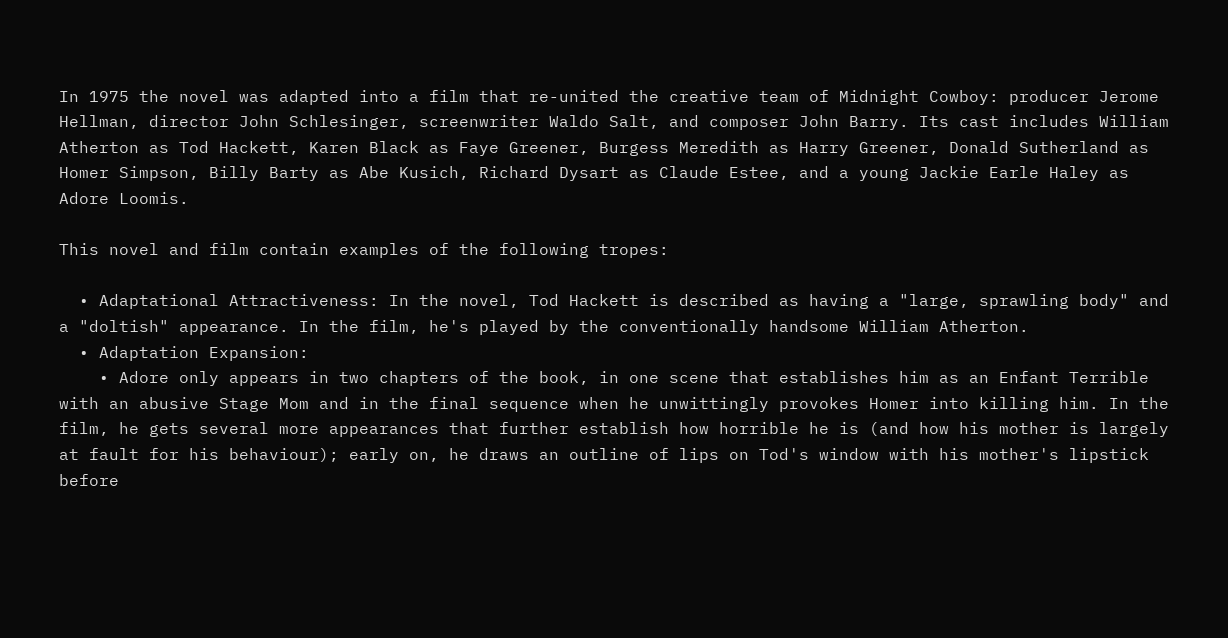In 1975 the novel was adapted into a film that re-united the creative team of Midnight Cowboy: producer Jerome Hellman, director John Schlesinger, screenwriter Waldo Salt, and composer John Barry. Its cast includes William Atherton as Tod Hackett, Karen Black as Faye Greener, Burgess Meredith as Harry Greener, Donald Sutherland as Homer Simpson, Billy Barty as Abe Kusich, Richard Dysart as Claude Estee, and a young Jackie Earle Haley as Adore Loomis.

This novel and film contain examples of the following tropes:

  • Adaptational Attractiveness: In the novel, Tod Hackett is described as having a "large, sprawling body" and a "doltish" appearance. In the film, he's played by the conventionally handsome William Atherton.
  • Adaptation Expansion:
    • Adore only appears in two chapters of the book, in one scene that establishes him as an Enfant Terrible with an abusive Stage Mom and in the final sequence when he unwittingly provokes Homer into killing him. In the film, he gets several more appearances that further establish how horrible he is (and how his mother is largely at fault for his behaviour); early on, he draws an outline of lips on Tod's window with his mother's lipstick before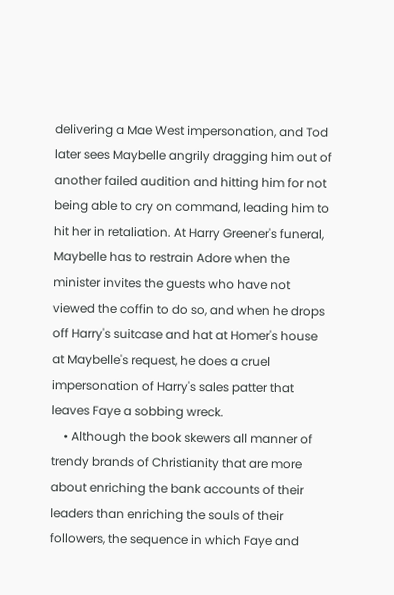delivering a Mae West impersonation, and Tod later sees Maybelle angrily dragging him out of another failed audition and hitting him for not being able to cry on command, leading him to hit her in retaliation. At Harry Greener's funeral, Maybelle has to restrain Adore when the minister invites the guests who have not viewed the coffin to do so, and when he drops off Harry's suitcase and hat at Homer's house at Maybelle's request, he does a cruel impersonation of Harry's sales patter that leaves Faye a sobbing wreck.
    • Although the book skewers all manner of trendy brands of Christianity that are more about enriching the bank accounts of their leaders than enriching the souls of their followers, the sequence in which Faye and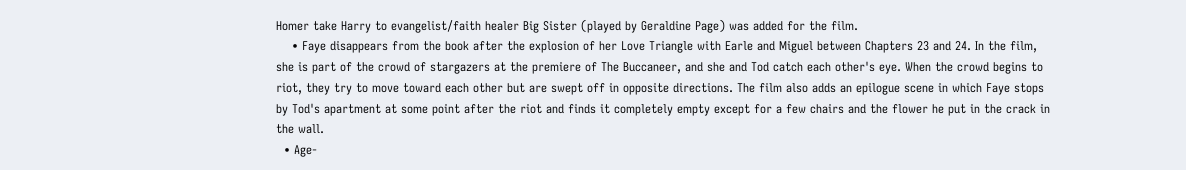Homer take Harry to evangelist/faith healer Big Sister (played by Geraldine Page) was added for the film.
    • Faye disappears from the book after the explosion of her Love Triangle with Earle and Miguel between Chapters 23 and 24. In the film, she is part of the crowd of stargazers at the premiere of The Buccaneer, and she and Tod catch each other's eye. When the crowd begins to riot, they try to move toward each other but are swept off in opposite directions. The film also adds an epilogue scene in which Faye stops by Tod's apartment at some point after the riot and finds it completely empty except for a few chairs and the flower he put in the crack in the wall.
  • Age-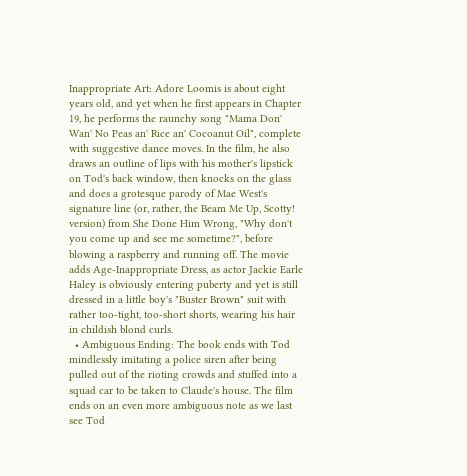Inappropriate Art: Adore Loomis is about eight years old, and yet when he first appears in Chapter 19, he performs the raunchy song "Mama Don' Wan' No Peas an' Rice an' Cocoanut Oil", complete with suggestive dance moves. In the film, he also draws an outline of lips with his mother's lipstick on Tod's back window, then knocks on the glass and does a grotesque parody of Mae West's signature line (or, rather, the Beam Me Up, Scotty! version) from She Done Him Wrong, "Why don't you come up and see me sometime?", before blowing a raspberry and running off. The movie adds Age-Inappropriate Dress, as actor Jackie Earle Haley is obviously entering puberty and yet is still dressed in a little boy's "Buster Brown" suit with rather too-tight, too-short shorts, wearing his hair in childish blond curls.
  • Ambiguous Ending: The book ends with Tod mindlessly imitating a police siren after being pulled out of the rioting crowds and stuffed into a squad car to be taken to Claude's house. The film ends on an even more ambiguous note as we last see Tod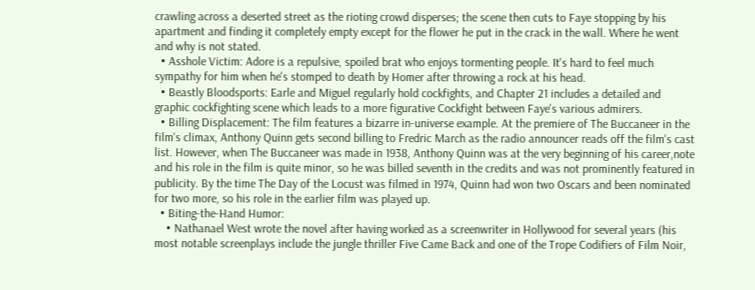crawling across a deserted street as the rioting crowd disperses; the scene then cuts to Faye stopping by his apartment and finding it completely empty except for the flower he put in the crack in the wall. Where he went and why is not stated.
  • Asshole Victim: Adore is a repulsive, spoiled brat who enjoys tormenting people. It's hard to feel much sympathy for him when he's stomped to death by Homer after throwing a rock at his head.
  • Beastly Bloodsports: Earle and Miguel regularly hold cockfights, and Chapter 21 includes a detailed and graphic cockfighting scene which leads to a more figurative Cockfight between Faye's various admirers.
  • Billing Displacement: The film features a bizarre in-universe example. At the premiere of The Buccaneer in the film's climax, Anthony Quinn gets second billing to Fredric March as the radio announcer reads off the film's cast list. However, when The Buccaneer was made in 1938, Anthony Quinn was at the very beginning of his career,note  and his role in the film is quite minor, so he was billed seventh in the credits and was not prominently featured in publicity. By the time The Day of the Locust was filmed in 1974, Quinn had won two Oscars and been nominated for two more, so his role in the earlier film was played up.
  • Biting-the-Hand Humor:
    • Nathanael West wrote the novel after having worked as a screenwriter in Hollywood for several years (his most notable screenplays include the jungle thriller Five Came Back and one of the Trope Codifiers of Film Noir,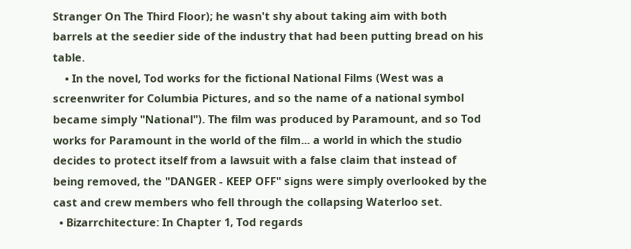Stranger On The Third Floor); he wasn't shy about taking aim with both barrels at the seedier side of the industry that had been putting bread on his table.
    • In the novel, Tod works for the fictional National Films (West was a screenwriter for Columbia Pictures, and so the name of a national symbol became simply "National"). The film was produced by Paramount, and so Tod works for Paramount in the world of the film... a world in which the studio decides to protect itself from a lawsuit with a false claim that instead of being removed, the "DANGER - KEEP OFF" signs were simply overlooked by the cast and crew members who fell through the collapsing Waterloo set.
  • Bizarrchitecture: In Chapter 1, Tod regards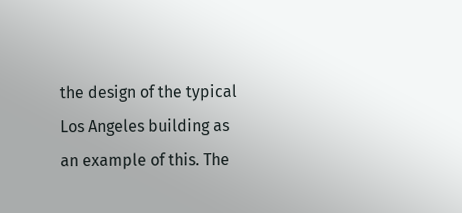the design of the typical Los Angeles building as an example of this. The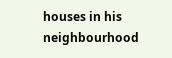houses in his neighbourhood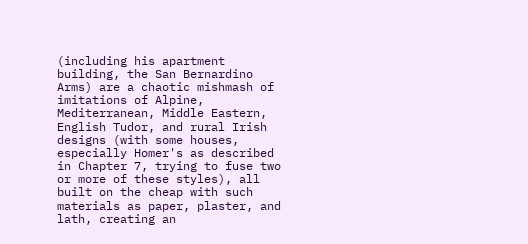(including his apartment building, the San Bernardino Arms) are a chaotic mishmash of imitations of Alpine, Mediterranean, Middle Eastern, English Tudor, and rural Irish designs (with some houses, especially Homer's as described in Chapter 7, trying to fuse two or more of these styles), all built on the cheap with such materials as paper, plaster, and lath, creating an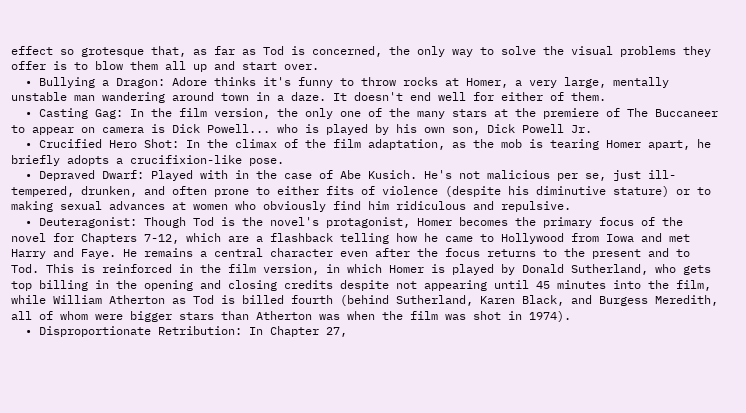effect so grotesque that, as far as Tod is concerned, the only way to solve the visual problems they offer is to blow them all up and start over.
  • Bullying a Dragon: Adore thinks it's funny to throw rocks at Homer, a very large, mentally unstable man wandering around town in a daze. It doesn't end well for either of them.
  • Casting Gag: In the film version, the only one of the many stars at the premiere of The Buccaneer to appear on camera is Dick Powell... who is played by his own son, Dick Powell Jr.
  • Crucified Hero Shot: In the climax of the film adaptation, as the mob is tearing Homer apart, he briefly adopts a crucifixion-like pose.
  • Depraved Dwarf: Played with in the case of Abe Kusich. He's not malicious per se, just ill-tempered, drunken, and often prone to either fits of violence (despite his diminutive stature) or to making sexual advances at women who obviously find him ridiculous and repulsive.
  • Deuteragonist: Though Tod is the novel's protagonist, Homer becomes the primary focus of the novel for Chapters 7-12, which are a flashback telling how he came to Hollywood from Iowa and met Harry and Faye. He remains a central character even after the focus returns to the present and to Tod. This is reinforced in the film version, in which Homer is played by Donald Sutherland, who gets top billing in the opening and closing credits despite not appearing until 45 minutes into the film, while William Atherton as Tod is billed fourth (behind Sutherland, Karen Black, and Burgess Meredith, all of whom were bigger stars than Atherton was when the film was shot in 1974).
  • Disproportionate Retribution: In Chapter 27,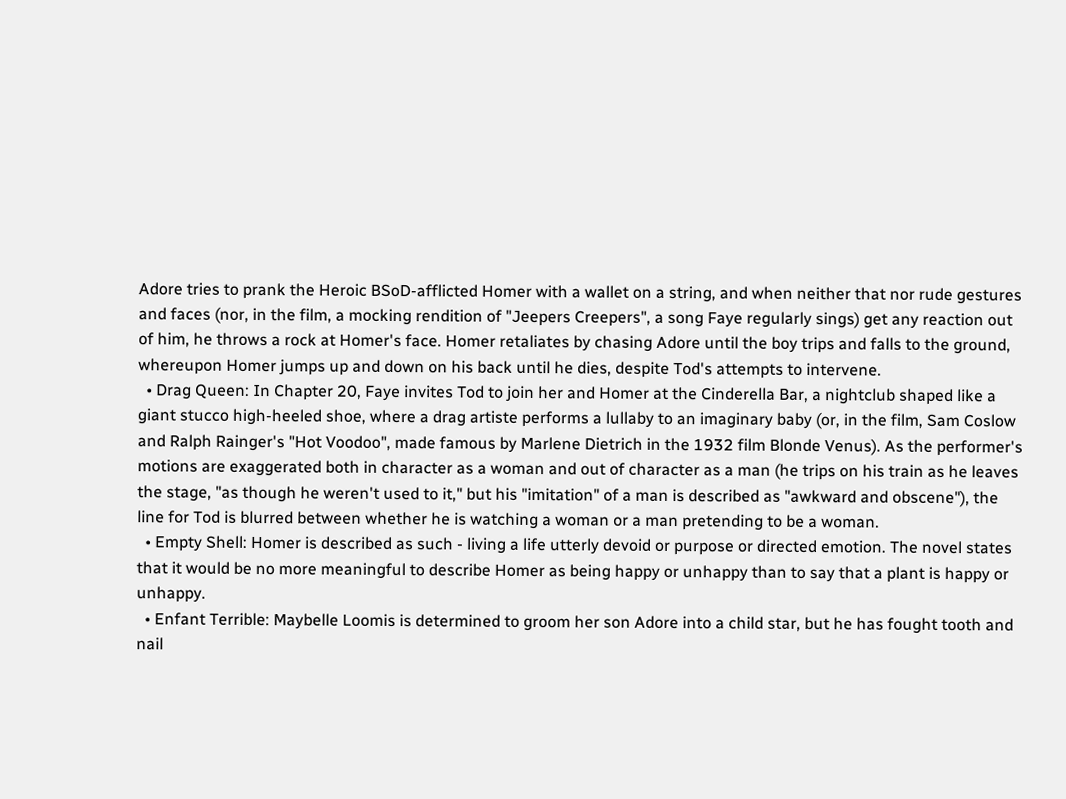Adore tries to prank the Heroic BSoD-afflicted Homer with a wallet on a string, and when neither that nor rude gestures and faces (nor, in the film, a mocking rendition of "Jeepers Creepers", a song Faye regularly sings) get any reaction out of him, he throws a rock at Homer's face. Homer retaliates by chasing Adore until the boy trips and falls to the ground, whereupon Homer jumps up and down on his back until he dies, despite Tod's attempts to intervene.
  • Drag Queen: In Chapter 20, Faye invites Tod to join her and Homer at the Cinderella Bar, a nightclub shaped like a giant stucco high-heeled shoe, where a drag artiste performs a lullaby to an imaginary baby (or, in the film, Sam Coslow and Ralph Rainger's "Hot Voodoo", made famous by Marlene Dietrich in the 1932 film Blonde Venus). As the performer's motions are exaggerated both in character as a woman and out of character as a man (he trips on his train as he leaves the stage, "as though he weren't used to it," but his "imitation" of a man is described as "awkward and obscene"), the line for Tod is blurred between whether he is watching a woman or a man pretending to be a woman.
  • Empty Shell: Homer is described as such - living a life utterly devoid or purpose or directed emotion. The novel states that it would be no more meaningful to describe Homer as being happy or unhappy than to say that a plant is happy or unhappy.
  • Enfant Terrible: Maybelle Loomis is determined to groom her son Adore into a child star, but he has fought tooth and nail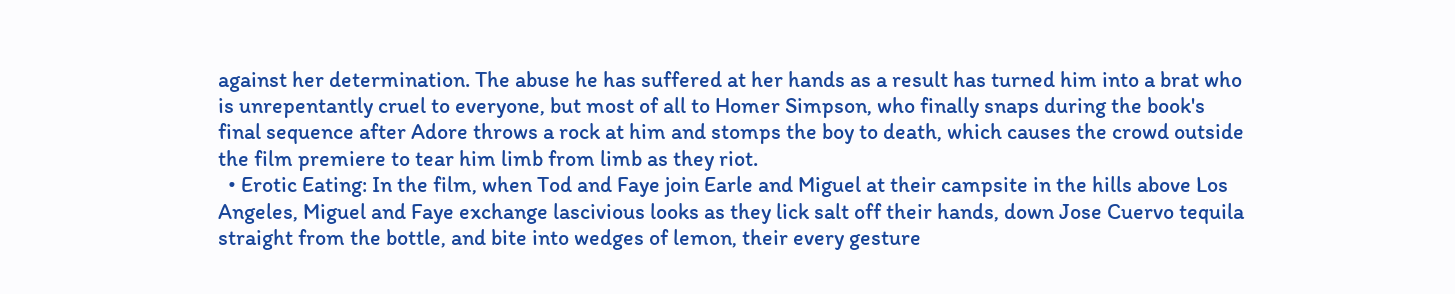against her determination. The abuse he has suffered at her hands as a result has turned him into a brat who is unrepentantly cruel to everyone, but most of all to Homer Simpson, who finally snaps during the book's final sequence after Adore throws a rock at him and stomps the boy to death, which causes the crowd outside the film premiere to tear him limb from limb as they riot.
  • Erotic Eating: In the film, when Tod and Faye join Earle and Miguel at their campsite in the hills above Los Angeles, Miguel and Faye exchange lascivious looks as they lick salt off their hands, down Jose Cuervo tequila straight from the bottle, and bite into wedges of lemon, their every gesture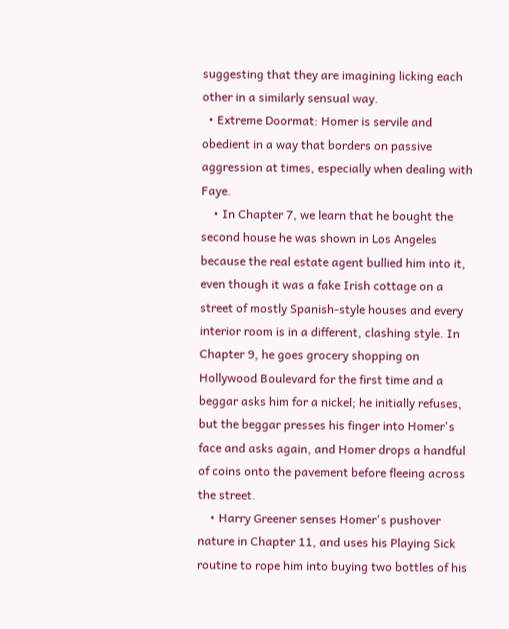suggesting that they are imagining licking each other in a similarly sensual way.
  • Extreme Doormat: Homer is servile and obedient in a way that borders on passive aggression at times, especially when dealing with Faye.
    • In Chapter 7, we learn that he bought the second house he was shown in Los Angeles because the real estate agent bullied him into it, even though it was a fake Irish cottage on a street of mostly Spanish-style houses and every interior room is in a different, clashing style. In Chapter 9, he goes grocery shopping on Hollywood Boulevard for the first time and a beggar asks him for a nickel; he initially refuses, but the beggar presses his finger into Homer's face and asks again, and Homer drops a handful of coins onto the pavement before fleeing across the street.
    • Harry Greener senses Homer's pushover nature in Chapter 11, and uses his Playing Sick routine to rope him into buying two bottles of his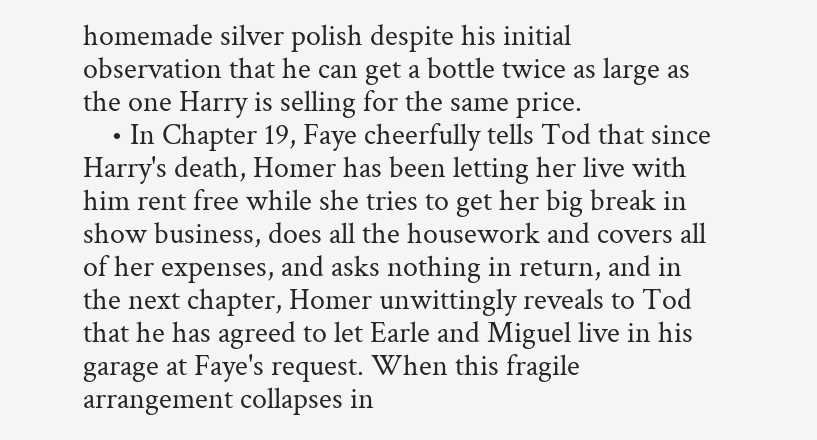homemade silver polish despite his initial observation that he can get a bottle twice as large as the one Harry is selling for the same price.
    • In Chapter 19, Faye cheerfully tells Tod that since Harry's death, Homer has been letting her live with him rent free while she tries to get her big break in show business, does all the housework and covers all of her expenses, and asks nothing in return, and in the next chapter, Homer unwittingly reveals to Tod that he has agreed to let Earle and Miguel live in his garage at Faye's request. When this fragile arrangement collapses in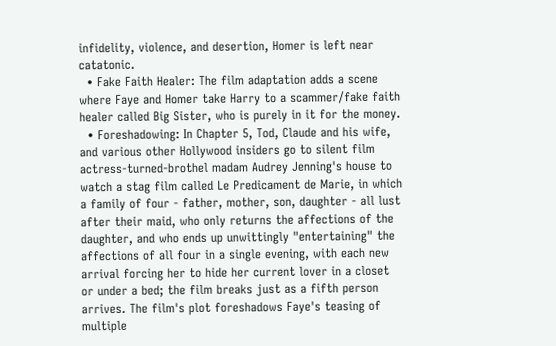infidelity, violence, and desertion, Homer is left near catatonic.
  • Fake Faith Healer: The film adaptation adds a scene where Faye and Homer take Harry to a scammer/fake faith healer called Big Sister, who is purely in it for the money.
  • Foreshadowing: In Chapter 5, Tod, Claude and his wife, and various other Hollywood insiders go to silent film actress-turned-brothel madam Audrey Jenning's house to watch a stag film called Le Predicament de Marie, in which a family of four - father, mother, son, daughter - all lust after their maid, who only returns the affections of the daughter, and who ends up unwittingly "entertaining" the affections of all four in a single evening, with each new arrival forcing her to hide her current lover in a closet or under a bed; the film breaks just as a fifth person arrives. The film's plot foreshadows Faye's teasing of multiple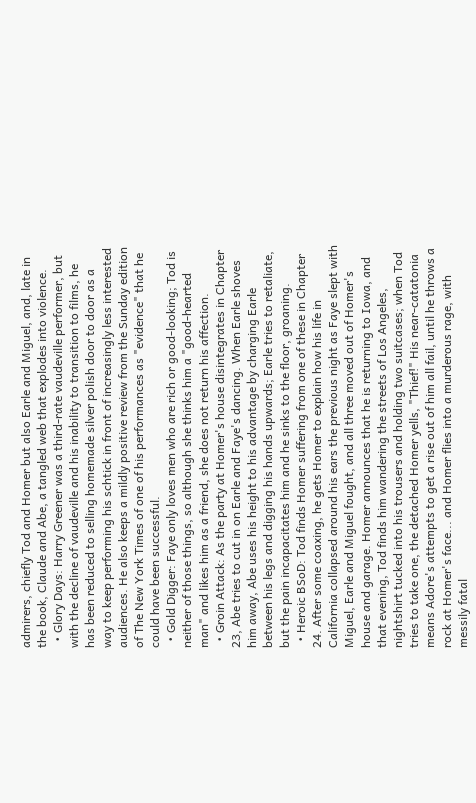admirers, chiefly Tod and Homer but also Earle and Miguel, and, late in the book, Claude and Abe, a tangled web that explodes into violence.
  • Glory Days: Harry Greener was a third-rate vaudeville performer, but with the decline of vaudeville and his inability to transition to films, he has been reduced to selling homemade silver polish door to door as a way to keep performing his schtick in front of increasingly less interested audiences. He also keeps a mildly positive review from the Sunday edition of The New York Times of one of his performances as "evidence" that he could have been successful.
  • Gold Digger: Faye only loves men who are rich or good-looking; Tod is neither of those things, so although she thinks him a "good-hearted man" and likes him as a friend, she does not return his affection.
  • Groin Attack: As the party at Homer's house disintegrates in Chapter 23, Abe tries to cut in on Earle and Faye's dancing. When Earle shoves him away, Abe uses his height to his advantage by charging Earle between his legs and digging his hands upwards; Earle tries to retaliate, but the pain incapacitates him and he sinks to the floor, groaning.
  • Heroic BSoD: Tod finds Homer suffering from one of these in Chapter 24. After some coaxing, he gets Homer to explain how his life in California collapsed around his ears the previous night as Faye slept with Miguel, Earle and Miguel fought, and all three moved out of Homer's house and garage. Homer announces that he is returning to Iowa, and that evening, Tod finds him wandering the streets of Los Angeles, nightshirt tucked into his trousers and holding two suitcases; when Tod tries to take one, the detached Homer yells, "Thief!" His near-catatonia means Adore's attempts to get a rise out of him all fail, until he throws a rock at Homer's face... and Homer flies into a murderous rage, with messily fatal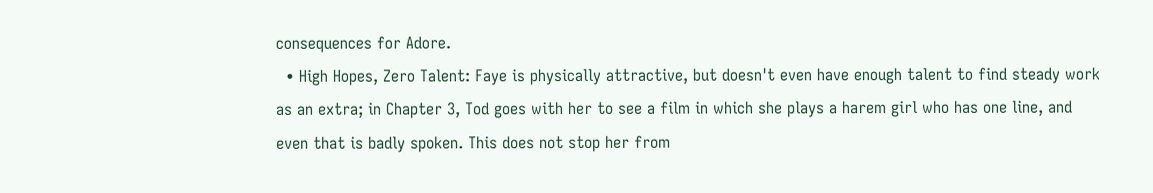consequences for Adore.
  • High Hopes, Zero Talent: Faye is physically attractive, but doesn't even have enough talent to find steady work as an extra; in Chapter 3, Tod goes with her to see a film in which she plays a harem girl who has one line, and even that is badly spoken. This does not stop her from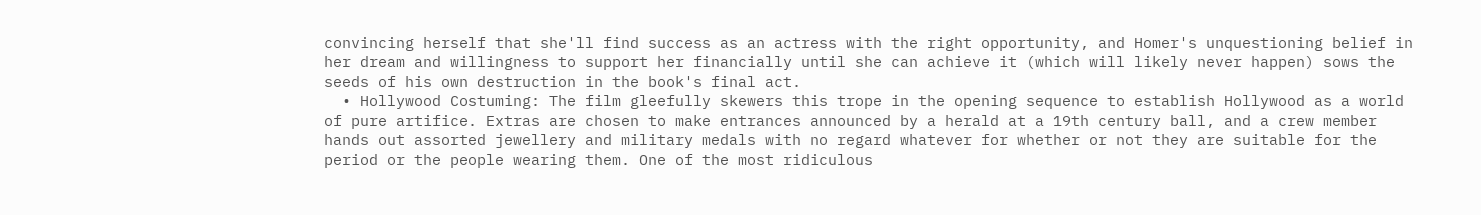convincing herself that she'll find success as an actress with the right opportunity, and Homer's unquestioning belief in her dream and willingness to support her financially until she can achieve it (which will likely never happen) sows the seeds of his own destruction in the book's final act.
  • Hollywood Costuming: The film gleefully skewers this trope in the opening sequence to establish Hollywood as a world of pure artifice. Extras are chosen to make entrances announced by a herald at a 19th century ball, and a crew member hands out assorted jewellery and military medals with no regard whatever for whether or not they are suitable for the period or the people wearing them. One of the most ridiculous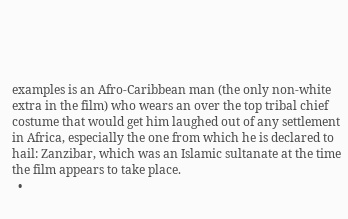examples is an Afro-Caribbean man (the only non-white extra in the film) who wears an over the top tribal chief costume that would get him laughed out of any settlement in Africa, especially the one from which he is declared to hail: Zanzibar, which was an Islamic sultanate at the time the film appears to take place.
  •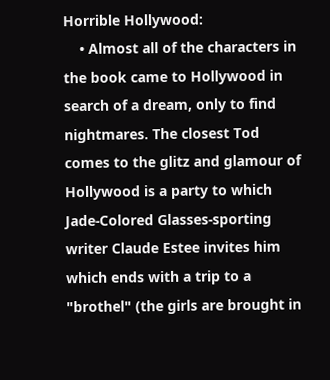Horrible Hollywood:
    • Almost all of the characters in the book came to Hollywood in search of a dream, only to find nightmares. The closest Tod comes to the glitz and glamour of Hollywood is a party to which Jade-Colored Glasses-sporting writer Claude Estee invites him which ends with a trip to a "brothel" (the girls are brought in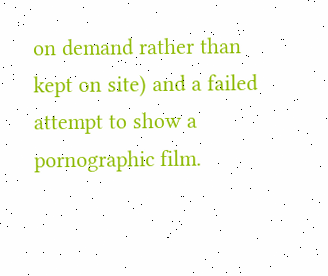on demand rather than kept on site) and a failed attempt to show a pornographic film.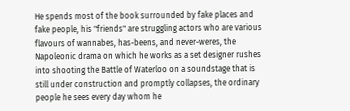He spends most of the book surrounded by fake places and fake people, his "friends" are struggling actors who are various flavours of wannabes, has-beens, and never-weres, the Napoleonic drama on which he works as a set designer rushes into shooting the Battle of Waterloo on a soundstage that is still under construction and promptly collapses, the ordinary people he sees every day whom he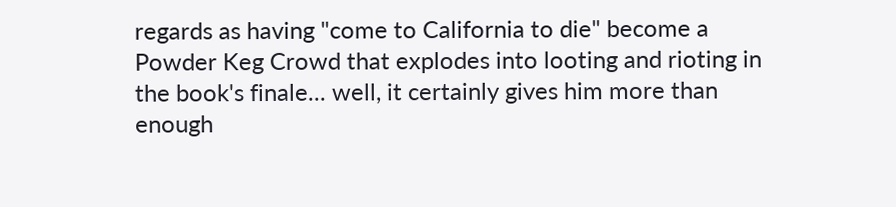regards as having "come to California to die" become a Powder Keg Crowd that explodes into looting and rioting in the book's finale... well, it certainly gives him more than enough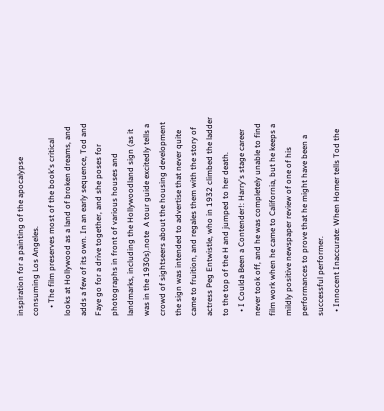inspiration for a painting of the apocalypse consuming Los Angeles.
    • The film preserves most of the book's critical looks at Hollywood as a land of broken dreams, and adds a few of its own. In an early sequence, Tod and Faye go for a drive together, and she poses for photographs in front of various houses and landmarks, including the Hollywoodland sign (as it was in the 1930s).note  A tour guide excitedly tells a crowd of sightseers about the housing development the sign was intended to advertise that never quite came to fruition, and regales them with the story of actress Peg Entwistle, who in 1932 climbed the ladder to the top of the H and jumped to her death.
  • I Coulda Been a Contender!: Harry's stage career never took off, and he was completely unable to find film work when he came to California, but he keeps a mildly positive newspaper review of one of his performances to prove that he might have been a successful performer.
  • Innocent Inaccurate: When Homer tells Tod the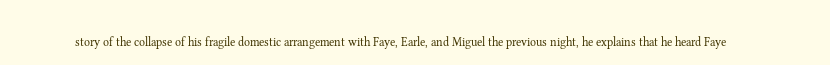story of the collapse of his fragile domestic arrangement with Faye, Earle, and Miguel the previous night, he explains that he heard Faye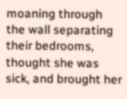moaning through the wall separating their bedrooms, thought she was sick, and brought her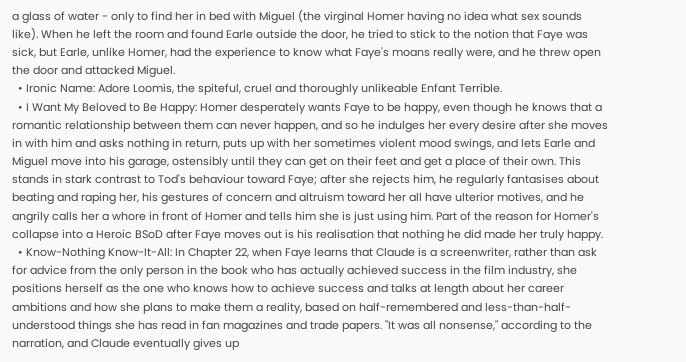a glass of water - only to find her in bed with Miguel (the virginal Homer having no idea what sex sounds like). When he left the room and found Earle outside the door, he tried to stick to the notion that Faye was sick, but Earle, unlike Homer, had the experience to know what Faye's moans really were, and he threw open the door and attacked Miguel.
  • Ironic Name: Adore Loomis, the spiteful, cruel and thoroughly unlikeable Enfant Terrible.
  • I Want My Beloved to Be Happy: Homer desperately wants Faye to be happy, even though he knows that a romantic relationship between them can never happen, and so he indulges her every desire after she moves in with him and asks nothing in return, puts up with her sometimes violent mood swings, and lets Earle and Miguel move into his garage, ostensibly until they can get on their feet and get a place of their own. This stands in stark contrast to Tod's behaviour toward Faye; after she rejects him, he regularly fantasises about beating and raping her, his gestures of concern and altruism toward her all have ulterior motives, and he angrily calls her a whore in front of Homer and tells him she is just using him. Part of the reason for Homer's collapse into a Heroic BSoD after Faye moves out is his realisation that nothing he did made her truly happy.
  • Know-Nothing Know-It-All: In Chapter 22, when Faye learns that Claude is a screenwriter, rather than ask for advice from the only person in the book who has actually achieved success in the film industry, she positions herself as the one who knows how to achieve success and talks at length about her career ambitions and how she plans to make them a reality, based on half-remembered and less-than-half-understood things she has read in fan magazines and trade papers. "It was all nonsense," according to the narration, and Claude eventually gives up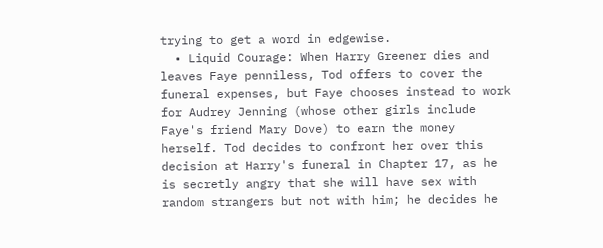trying to get a word in edgewise.
  • Liquid Courage: When Harry Greener dies and leaves Faye penniless, Tod offers to cover the funeral expenses, but Faye chooses instead to work for Audrey Jenning (whose other girls include Faye's friend Mary Dove) to earn the money herself. Tod decides to confront her over this decision at Harry's funeral in Chapter 17, as he is secretly angry that she will have sex with random strangers but not with him; he decides he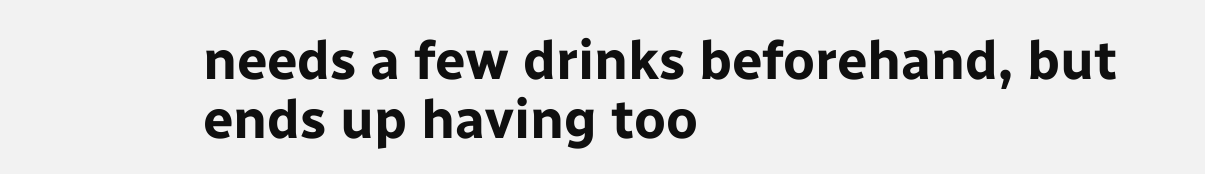needs a few drinks beforehand, but ends up having too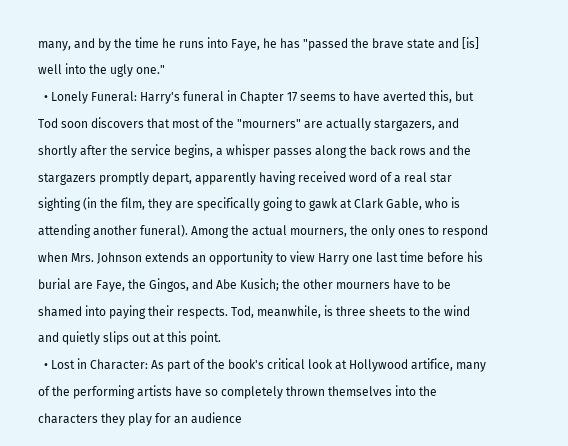many, and by the time he runs into Faye, he has "passed the brave state and [is] well into the ugly one."
  • Lonely Funeral: Harry's funeral in Chapter 17 seems to have averted this, but Tod soon discovers that most of the "mourners" are actually stargazers, and shortly after the service begins, a whisper passes along the back rows and the stargazers promptly depart, apparently having received word of a real star sighting (in the film, they are specifically going to gawk at Clark Gable, who is attending another funeral). Among the actual mourners, the only ones to respond when Mrs. Johnson extends an opportunity to view Harry one last time before his burial are Faye, the Gingos, and Abe Kusich; the other mourners have to be shamed into paying their respects. Tod, meanwhile, is three sheets to the wind and quietly slips out at this point.
  • Lost in Character: As part of the book's critical look at Hollywood artifice, many of the performing artists have so completely thrown themselves into the characters they play for an audience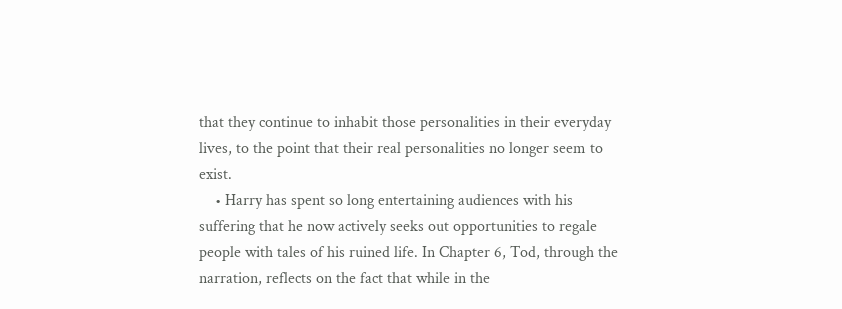that they continue to inhabit those personalities in their everyday lives, to the point that their real personalities no longer seem to exist.
    • Harry has spent so long entertaining audiences with his suffering that he now actively seeks out opportunities to regale people with tales of his ruined life. In Chapter 6, Tod, through the narration, reflects on the fact that while in the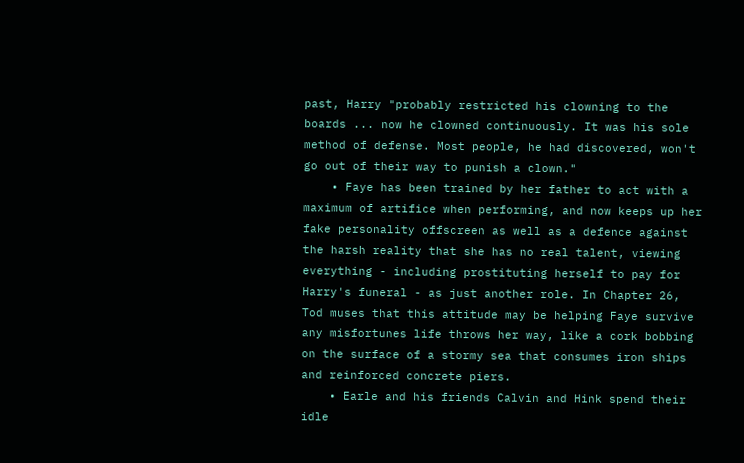past, Harry "probably restricted his clowning to the boards ... now he clowned continuously. It was his sole method of defense. Most people, he had discovered, won't go out of their way to punish a clown."
    • Faye has been trained by her father to act with a maximum of artifice when performing, and now keeps up her fake personality offscreen as well as a defence against the harsh reality that she has no real talent, viewing everything - including prostituting herself to pay for Harry's funeral - as just another role. In Chapter 26, Tod muses that this attitude may be helping Faye survive any misfortunes life throws her way, like a cork bobbing on the surface of a stormy sea that consumes iron ships and reinforced concrete piers.
    • Earle and his friends Calvin and Hink spend their idle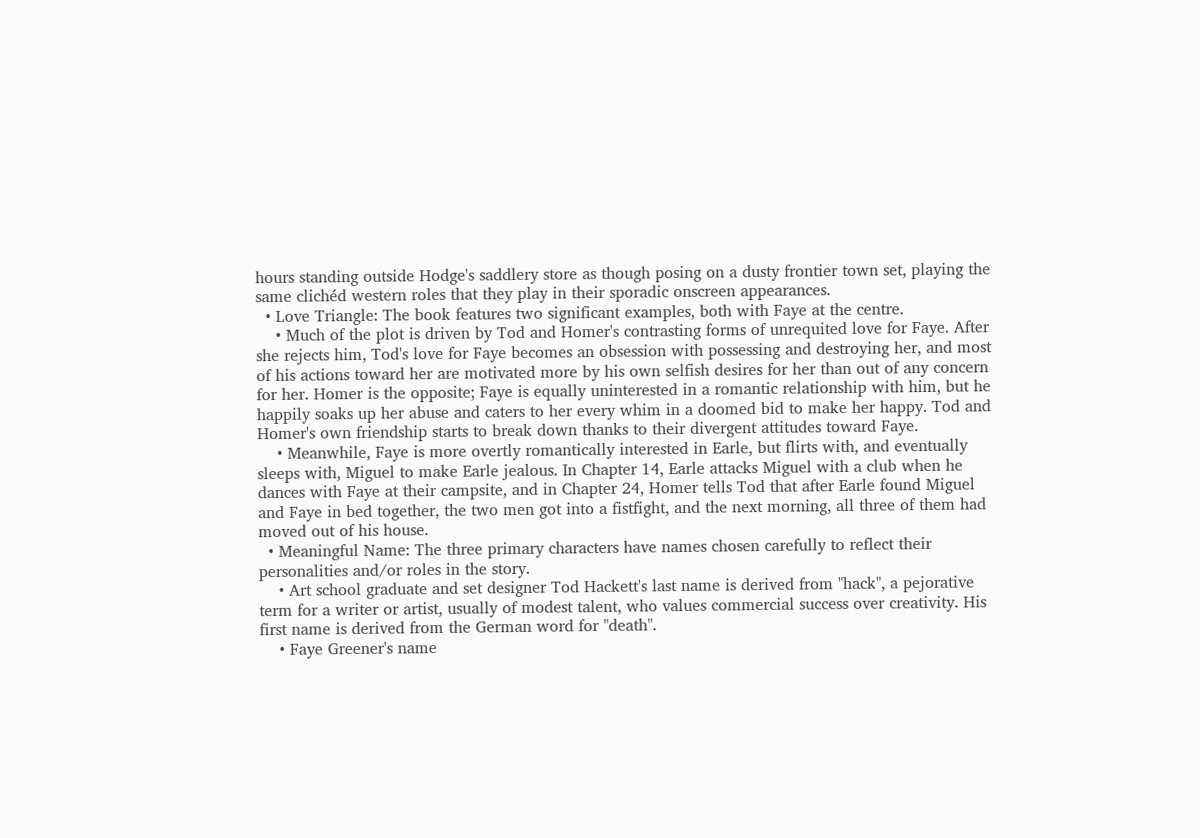hours standing outside Hodge's saddlery store as though posing on a dusty frontier town set, playing the same clichéd western roles that they play in their sporadic onscreen appearances.
  • Love Triangle: The book features two significant examples, both with Faye at the centre.
    • Much of the plot is driven by Tod and Homer's contrasting forms of unrequited love for Faye. After she rejects him, Tod's love for Faye becomes an obsession with possessing and destroying her, and most of his actions toward her are motivated more by his own selfish desires for her than out of any concern for her. Homer is the opposite; Faye is equally uninterested in a romantic relationship with him, but he happily soaks up her abuse and caters to her every whim in a doomed bid to make her happy. Tod and Homer's own friendship starts to break down thanks to their divergent attitudes toward Faye.
    • Meanwhile, Faye is more overtly romantically interested in Earle, but flirts with, and eventually sleeps with, Miguel to make Earle jealous. In Chapter 14, Earle attacks Miguel with a club when he dances with Faye at their campsite, and in Chapter 24, Homer tells Tod that after Earle found Miguel and Faye in bed together, the two men got into a fistfight, and the next morning, all three of them had moved out of his house.
  • Meaningful Name: The three primary characters have names chosen carefully to reflect their personalities and/or roles in the story.
    • Art school graduate and set designer Tod Hackett's last name is derived from "hack", a pejorative term for a writer or artist, usually of modest talent, who values commercial success over creativity. His first name is derived from the German word for "death".
    • Faye Greener's name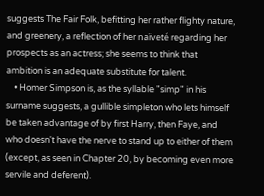suggests The Fair Folk, befitting her rather flighty nature, and greenery, a reflection of her naïveté regarding her prospects as an actress; she seems to think that ambition is an adequate substitute for talent.
    • Homer Simpson is, as the syllable "simp" in his surname suggests, a gullible simpleton who lets himself be taken advantage of by first Harry, then Faye, and who doesn't have the nerve to stand up to either of them (except, as seen in Chapter 20, by becoming even more servile and deferent).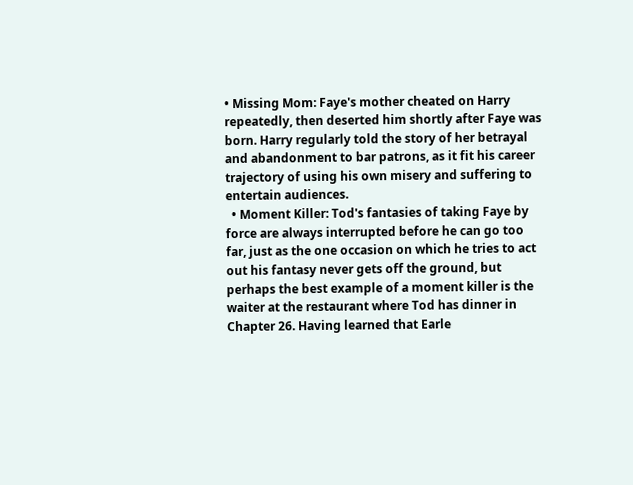• Missing Mom: Faye's mother cheated on Harry repeatedly, then deserted him shortly after Faye was born. Harry regularly told the story of her betrayal and abandonment to bar patrons, as it fit his career trajectory of using his own misery and suffering to entertain audiences.
  • Moment Killer: Tod's fantasies of taking Faye by force are always interrupted before he can go too far, just as the one occasion on which he tries to act out his fantasy never gets off the ground, but perhaps the best example of a moment killer is the waiter at the restaurant where Tod has dinner in Chapter 26. Having learned that Earle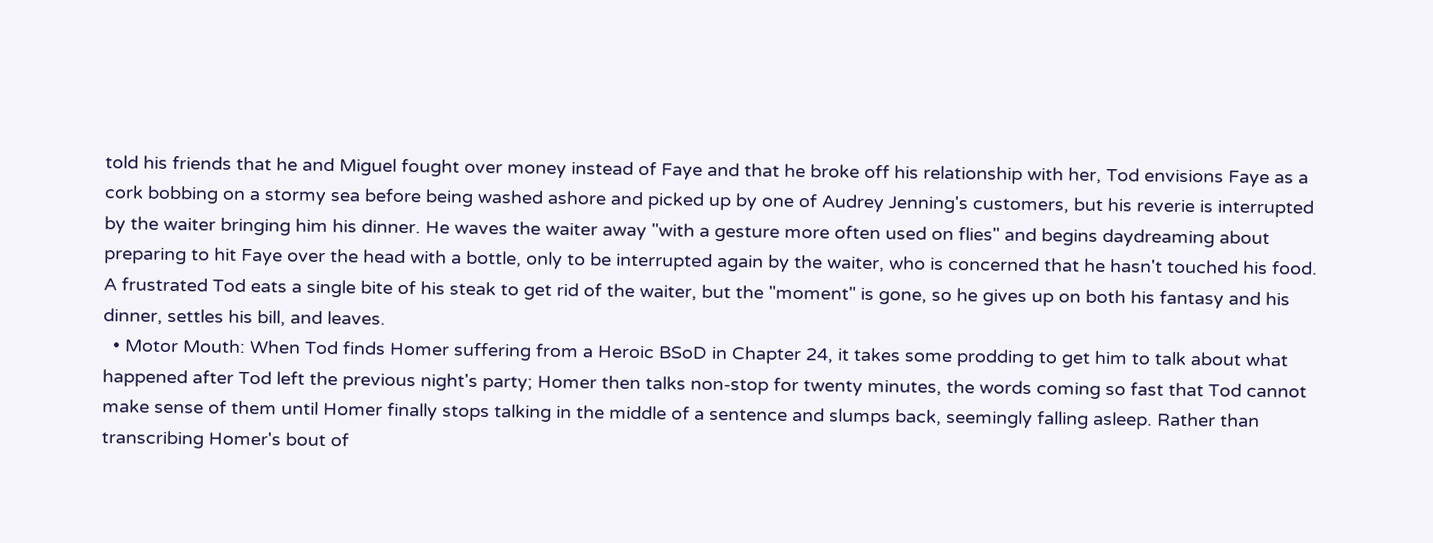told his friends that he and Miguel fought over money instead of Faye and that he broke off his relationship with her, Tod envisions Faye as a cork bobbing on a stormy sea before being washed ashore and picked up by one of Audrey Jenning's customers, but his reverie is interrupted by the waiter bringing him his dinner. He waves the waiter away "with a gesture more often used on flies" and begins daydreaming about preparing to hit Faye over the head with a bottle, only to be interrupted again by the waiter, who is concerned that he hasn't touched his food. A frustrated Tod eats a single bite of his steak to get rid of the waiter, but the "moment" is gone, so he gives up on both his fantasy and his dinner, settles his bill, and leaves.
  • Motor Mouth: When Tod finds Homer suffering from a Heroic BSoD in Chapter 24, it takes some prodding to get him to talk about what happened after Tod left the previous night's party; Homer then talks non-stop for twenty minutes, the words coming so fast that Tod cannot make sense of them until Homer finally stops talking in the middle of a sentence and slumps back, seemingly falling asleep. Rather than transcribing Homer's bout of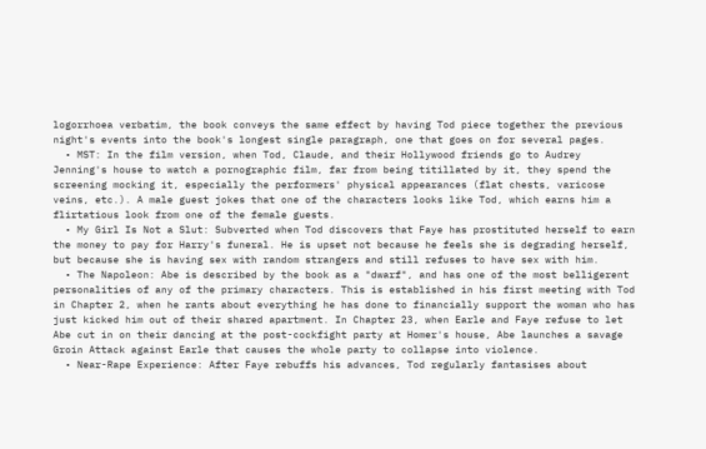logorrhoea verbatim, the book conveys the same effect by having Tod piece together the previous night's events into the book's longest single paragraph, one that goes on for several pages.
  • MST: In the film version, when Tod, Claude, and their Hollywood friends go to Audrey Jenning's house to watch a pornographic film, far from being titillated by it, they spend the screening mocking it, especially the performers' physical appearances (flat chests, varicose veins, etc.). A male guest jokes that one of the characters looks like Tod, which earns him a flirtatious look from one of the female guests.
  • My Girl Is Not a Slut: Subverted when Tod discovers that Faye has prostituted herself to earn the money to pay for Harry's funeral. He is upset not because he feels she is degrading herself, but because she is having sex with random strangers and still refuses to have sex with him.
  • The Napoleon: Abe is described by the book as a "dwarf", and has one of the most belligerent personalities of any of the primary characters. This is established in his first meeting with Tod in Chapter 2, when he rants about everything he has done to financially support the woman who has just kicked him out of their shared apartment. In Chapter 23, when Earle and Faye refuse to let Abe cut in on their dancing at the post-cockfight party at Homer's house, Abe launches a savage Groin Attack against Earle that causes the whole party to collapse into violence.
  • Near-Rape Experience: After Faye rebuffs his advances, Tod regularly fantasises about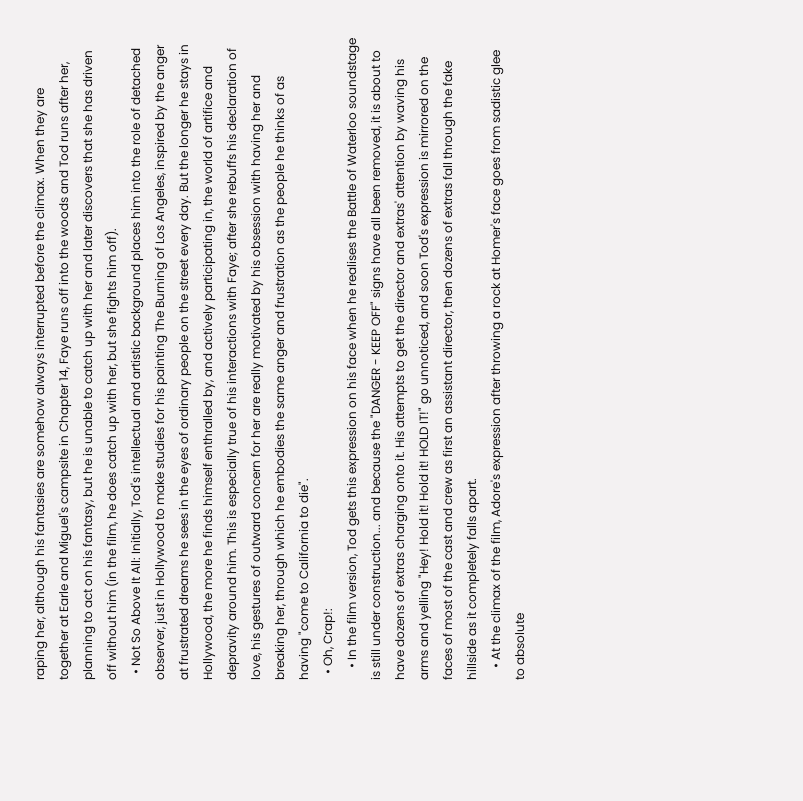raping her, although his fantasies are somehow always interrupted before the climax. When they are together at Earle and Miguel's campsite in Chapter 14, Faye runs off into the woods and Tod runs after her, planning to act on his fantasy, but he is unable to catch up with her and later discovers that she has driven off without him (in the film, he does catch up with her, but she fights him off).
  • Not So Above It All: Initially, Tod's intellectual and artistic background places him into the role of detached observer, just in Hollywood to make studies for his painting The Burning of Los Angeles, inspired by the anger at frustrated dreams he sees in the eyes of ordinary people on the street every day. But the longer he stays in Hollywood, the more he finds himself enthralled by, and actively participating in, the world of artifice and depravity around him. This is especially true of his interactions with Faye; after she rebuffs his declaration of love, his gestures of outward concern for her are really motivated by his obsession with having her and breaking her, through which he embodies the same anger and frustration as the people he thinks of as having "come to California to die".
  • Oh, Crap!:
    • In the film version, Tod gets this expression on his face when he realises the Battle of Waterloo soundstage is still under construction... and because the "DANGER - KEEP OFF" signs have all been removed, it is about to have dozens of extras charging onto it. His attempts to get the director and extras' attention by waving his arms and yelling "Hey! Hold it! Hold it! HOLD IT!" go unnoticed, and soon Tod's expression is mirrored on the faces of most of the cast and crew as first an assistant director, then dozens of extras fall through the fake hillside as it completely falls apart.
    • At the climax of the film, Adore's expression after throwing a rock at Homer's face goes from sadistic glee to absolute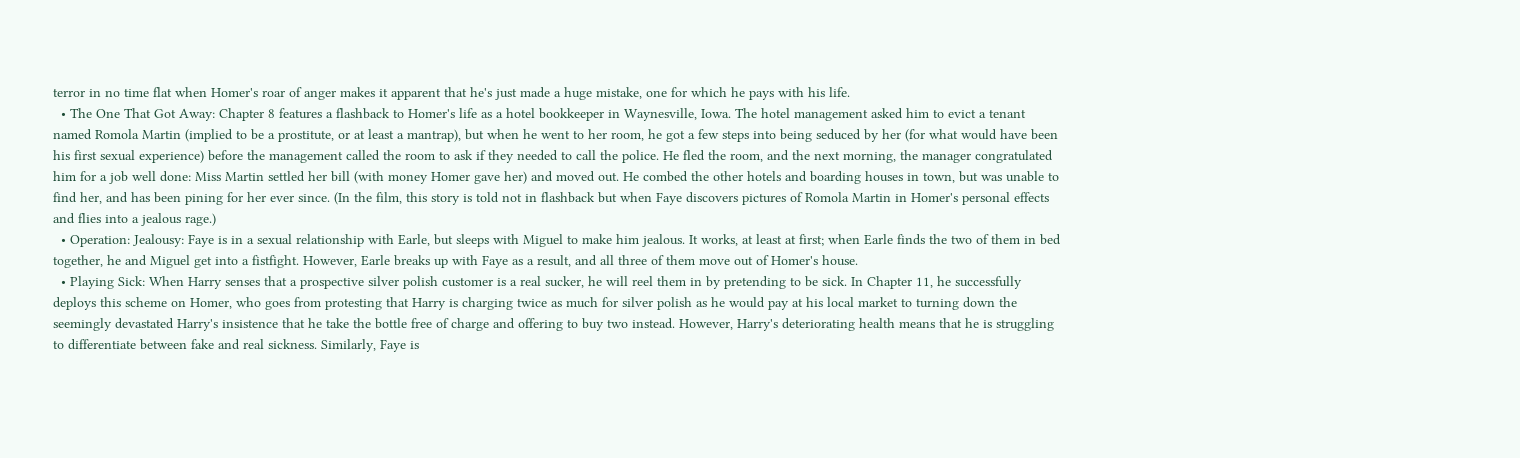terror in no time flat when Homer's roar of anger makes it apparent that he's just made a huge mistake, one for which he pays with his life.
  • The One That Got Away: Chapter 8 features a flashback to Homer's life as a hotel bookkeeper in Waynesville, Iowa. The hotel management asked him to evict a tenant named Romola Martin (implied to be a prostitute, or at least a mantrap), but when he went to her room, he got a few steps into being seduced by her (for what would have been his first sexual experience) before the management called the room to ask if they needed to call the police. He fled the room, and the next morning, the manager congratulated him for a job well done: Miss Martin settled her bill (with money Homer gave her) and moved out. He combed the other hotels and boarding houses in town, but was unable to find her, and has been pining for her ever since. (In the film, this story is told not in flashback but when Faye discovers pictures of Romola Martin in Homer's personal effects and flies into a jealous rage.)
  • Operation: Jealousy: Faye is in a sexual relationship with Earle, but sleeps with Miguel to make him jealous. It works, at least at first; when Earle finds the two of them in bed together, he and Miguel get into a fistfight. However, Earle breaks up with Faye as a result, and all three of them move out of Homer's house.
  • Playing Sick: When Harry senses that a prospective silver polish customer is a real sucker, he will reel them in by pretending to be sick. In Chapter 11, he successfully deploys this scheme on Homer, who goes from protesting that Harry is charging twice as much for silver polish as he would pay at his local market to turning down the seemingly devastated Harry's insistence that he take the bottle free of charge and offering to buy two instead. However, Harry's deteriorating health means that he is struggling to differentiate between fake and real sickness. Similarly, Faye is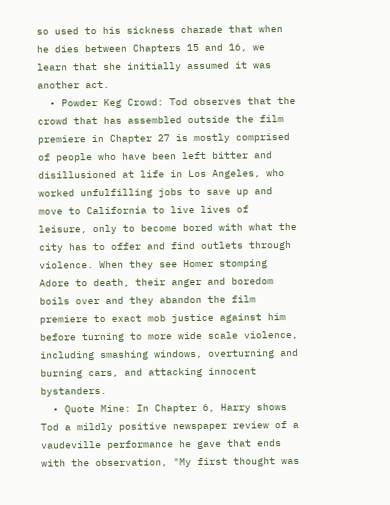so used to his sickness charade that when he dies between Chapters 15 and 16, we learn that she initially assumed it was another act.
  • Powder Keg Crowd: Tod observes that the crowd that has assembled outside the film premiere in Chapter 27 is mostly comprised of people who have been left bitter and disillusioned at life in Los Angeles, who worked unfulfilling jobs to save up and move to California to live lives of leisure, only to become bored with what the city has to offer and find outlets through violence. When they see Homer stomping Adore to death, their anger and boredom boils over and they abandon the film premiere to exact mob justice against him before turning to more wide scale violence, including smashing windows, overturning and burning cars, and attacking innocent bystanders.
  • Quote Mine: In Chapter 6, Harry shows Tod a mildly positive newspaper review of a vaudeville performance he gave that ends with the observation, "My first thought was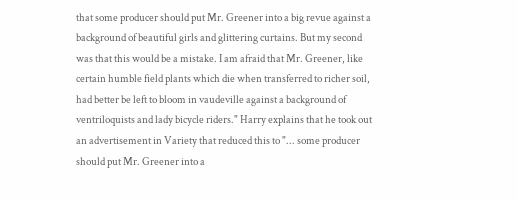that some producer should put Mr. Greener into a big revue against a background of beautiful girls and glittering curtains. But my second was that this would be a mistake. I am afraid that Mr. Greener, like certain humble field plants which die when transferred to richer soil, had better be left to bloom in vaudeville against a background of ventriloquists and lady bicycle riders." Harry explains that he took out an advertisement in Variety that reduced this to "... some producer should put Mr. Greener into a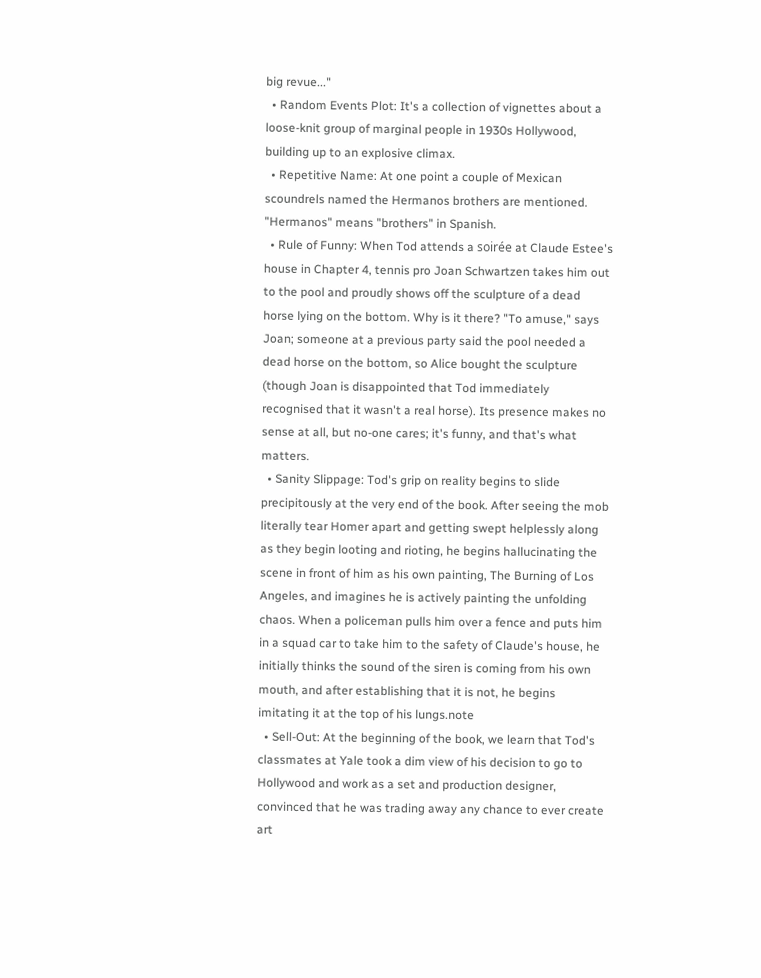big revue..."
  • Random Events Plot: It's a collection of vignettes about a loose-knit group of marginal people in 1930s Hollywood, building up to an explosive climax.
  • Repetitive Name: At one point a couple of Mexican scoundrels named the Hermanos brothers are mentioned. "Hermanos" means "brothers" in Spanish.
  • Rule of Funny: When Tod attends a soirée at Claude Estee's house in Chapter 4, tennis pro Joan Schwartzen takes him out to the pool and proudly shows off the sculpture of a dead horse lying on the bottom. Why is it there? "To amuse," says Joan; someone at a previous party said the pool needed a dead horse on the bottom, so Alice bought the sculpture (though Joan is disappointed that Tod immediately recognised that it wasn't a real horse). Its presence makes no sense at all, but no-one cares; it's funny, and that's what matters.
  • Sanity Slippage: Tod's grip on reality begins to slide precipitously at the very end of the book. After seeing the mob literally tear Homer apart and getting swept helplessly along as they begin looting and rioting, he begins hallucinating the scene in front of him as his own painting, The Burning of Los Angeles, and imagines he is actively painting the unfolding chaos. When a policeman pulls him over a fence and puts him in a squad car to take him to the safety of Claude's house, he initially thinks the sound of the siren is coming from his own mouth, and after establishing that it is not, he begins imitating it at the top of his lungs.note
  • Sell-Out: At the beginning of the book, we learn that Tod's classmates at Yale took a dim view of his decision to go to Hollywood and work as a set and production designer, convinced that he was trading away any chance to ever create art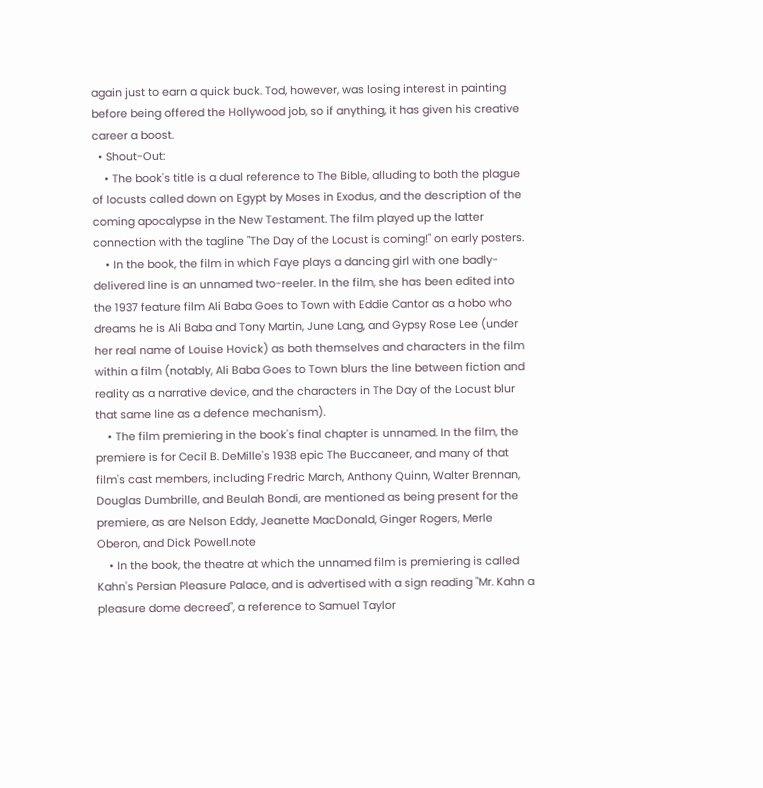again just to earn a quick buck. Tod, however, was losing interest in painting before being offered the Hollywood job, so if anything, it has given his creative career a boost.
  • Shout-Out:
    • The book's title is a dual reference to The Bible, alluding to both the plague of locusts called down on Egypt by Moses in Exodus, and the description of the coming apocalypse in the New Testament. The film played up the latter connection with the tagline "The Day of the Locust is coming!" on early posters.
    • In the book, the film in which Faye plays a dancing girl with one badly-delivered line is an unnamed two-reeler. In the film, she has been edited into the 1937 feature film Ali Baba Goes to Town with Eddie Cantor as a hobo who dreams he is Ali Baba and Tony Martin, June Lang, and Gypsy Rose Lee (under her real name of Louise Hovick) as both themselves and characters in the film within a film (notably, Ali Baba Goes to Town blurs the line between fiction and reality as a narrative device, and the characters in The Day of the Locust blur that same line as a defence mechanism).
    • The film premiering in the book's final chapter is unnamed. In the film, the premiere is for Cecil B. DeMille's 1938 epic The Buccaneer, and many of that film's cast members, including Fredric March, Anthony Quinn, Walter Brennan, Douglas Dumbrille, and Beulah Bondi, are mentioned as being present for the premiere, as are Nelson Eddy, Jeanette MacDonald, Ginger Rogers, Merle Oberon, and Dick Powell.note
    • In the book, the theatre at which the unnamed film is premiering is called Kahn's Persian Pleasure Palace, and is advertised with a sign reading "Mr. Kahn a pleasure dome decreed", a reference to Samuel Taylor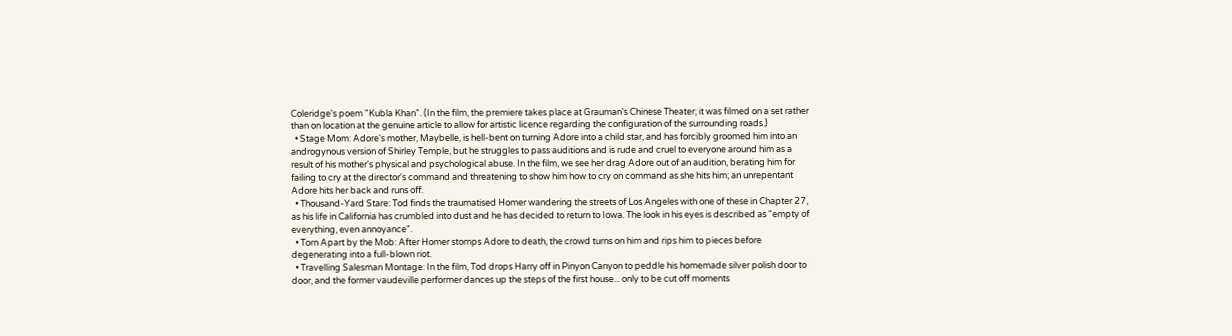Coleridge's poem "Kubla Khan". (In the film, the premiere takes place at Grauman's Chinese Theater; it was filmed on a set rather than on location at the genuine article to allow for artistic licence regarding the configuration of the surrounding roads.)
  • Stage Mom: Adore's mother, Maybelle, is hell-bent on turning Adore into a child star, and has forcibly groomed him into an androgynous version of Shirley Temple, but he struggles to pass auditions and is rude and cruel to everyone around him as a result of his mother's physical and psychological abuse. In the film, we see her drag Adore out of an audition, berating him for failing to cry at the director's command and threatening to show him how to cry on command as she hits him; an unrepentant Adore hits her back and runs off.
  • Thousand-Yard Stare: Tod finds the traumatised Homer wandering the streets of Los Angeles with one of these in Chapter 27, as his life in California has crumbled into dust and he has decided to return to Iowa. The look in his eyes is described as "empty of everything, even annoyance".
  • Torn Apart by the Mob: After Homer stomps Adore to death, the crowd turns on him and rips him to pieces before degenerating into a full-blown riot.
  • Travelling Salesman Montage: In the film, Tod drops Harry off in Pinyon Canyon to peddle his homemade silver polish door to door, and the former vaudeville performer dances up the steps of the first house... only to be cut off moments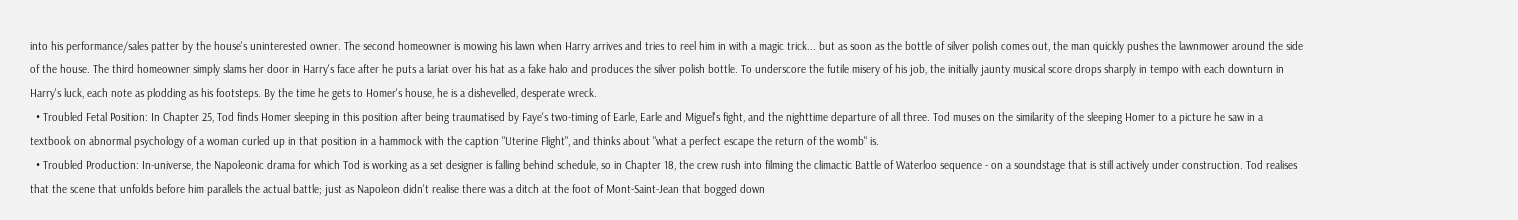into his performance/sales patter by the house's uninterested owner. The second homeowner is mowing his lawn when Harry arrives and tries to reel him in with a magic trick... but as soon as the bottle of silver polish comes out, the man quickly pushes the lawnmower around the side of the house. The third homeowner simply slams her door in Harry's face after he puts a lariat over his hat as a fake halo and produces the silver polish bottle. To underscore the futile misery of his job, the initially jaunty musical score drops sharply in tempo with each downturn in Harry's luck, each note as plodding as his footsteps. By the time he gets to Homer's house, he is a dishevelled, desperate wreck.
  • Troubled Fetal Position: In Chapter 25, Tod finds Homer sleeping in this position after being traumatised by Faye's two-timing of Earle, Earle and Miguel's fight, and the nighttime departure of all three. Tod muses on the similarity of the sleeping Homer to a picture he saw in a textbook on abnormal psychology of a woman curled up in that position in a hammock with the caption "Uterine Flight", and thinks about "what a perfect escape the return of the womb" is.
  • Troubled Production: In-universe, the Napoleonic drama for which Tod is working as a set designer is falling behind schedule, so in Chapter 18, the crew rush into filming the climactic Battle of Waterloo sequence - on a soundstage that is still actively under construction. Tod realises that the scene that unfolds before him parallels the actual battle; just as Napoleon didn't realise there was a ditch at the foot of Mont-Saint-Jean that bogged down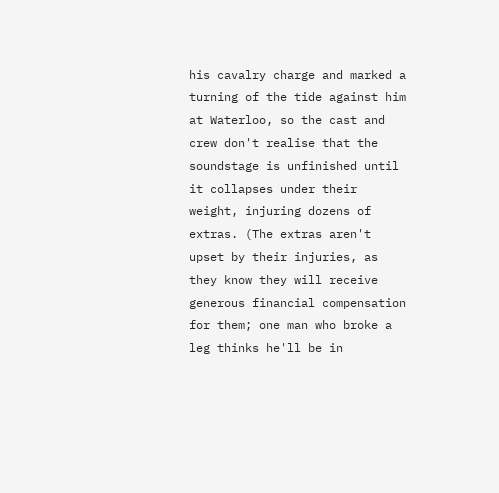his cavalry charge and marked a turning of the tide against him at Waterloo, so the cast and crew don't realise that the soundstage is unfinished until it collapses under their weight, injuring dozens of extras. (The extras aren't upset by their injuries, as they know they will receive generous financial compensation for them; one man who broke a leg thinks he'll be in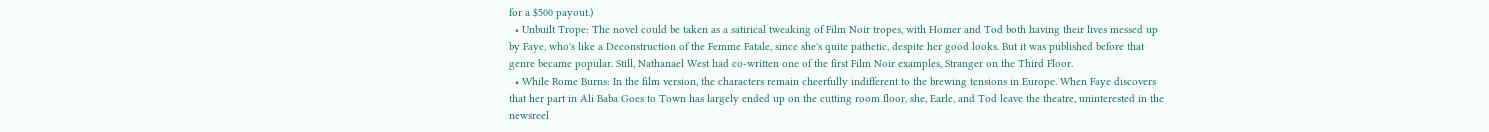for a $500 payout.)
  • Unbuilt Trope: The novel could be taken as a satirical tweaking of Film Noir tropes, with Homer and Tod both having their lives messed up by Faye, who's like a Deconstruction of the Femme Fatale, since she's quite pathetic, despite her good looks. But it was published before that genre became popular. Still, Nathanael West had co-written one of the first Film Noir examples, Stranger on the Third Floor.
  • While Rome Burns: In the film version, the characters remain cheerfully indifferent to the brewing tensions in Europe. When Faye discovers that her part in Ali Baba Goes to Town has largely ended up on the cutting room floor, she, Earle, and Tod leave the theatre, uninterested in the newsreel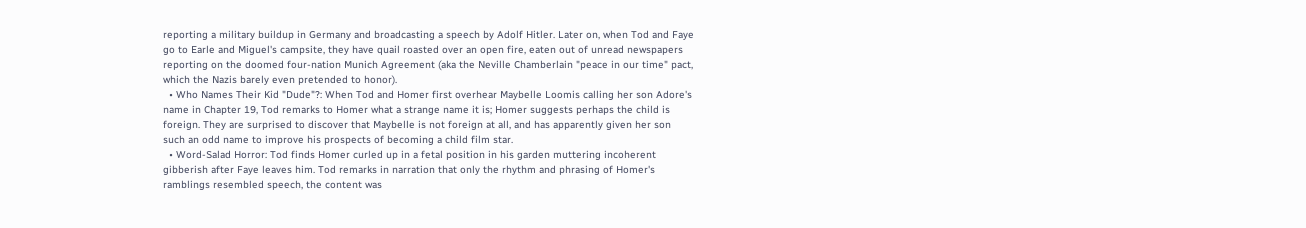reporting a military buildup in Germany and broadcasting a speech by Adolf Hitler. Later on, when Tod and Faye go to Earle and Miguel's campsite, they have quail roasted over an open fire, eaten out of unread newspapers reporting on the doomed four-nation Munich Agreement (aka the Neville Chamberlain "peace in our time" pact, which the Nazis barely even pretended to honor).
  • Who Names Their Kid "Dude"?: When Tod and Homer first overhear Maybelle Loomis calling her son Adore's name in Chapter 19, Tod remarks to Homer what a strange name it is; Homer suggests perhaps the child is foreign. They are surprised to discover that Maybelle is not foreign at all, and has apparently given her son such an odd name to improve his prospects of becoming a child film star.
  • Word-Salad Horror: Tod finds Homer curled up in a fetal position in his garden muttering incoherent gibberish after Faye leaves him. Tod remarks in narration that only the rhythm and phrasing of Homer's ramblings resembled speech, the content was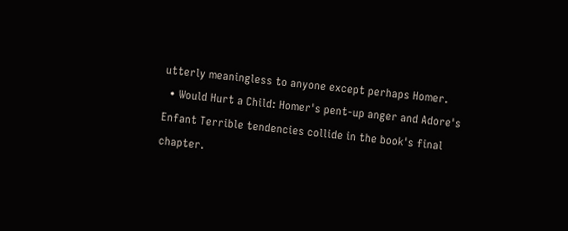utterly meaningless to anyone except perhaps Homer.
  • Would Hurt a Child: Homer's pent-up anger and Adore's Enfant Terrible tendencies collide in the book's final chapter.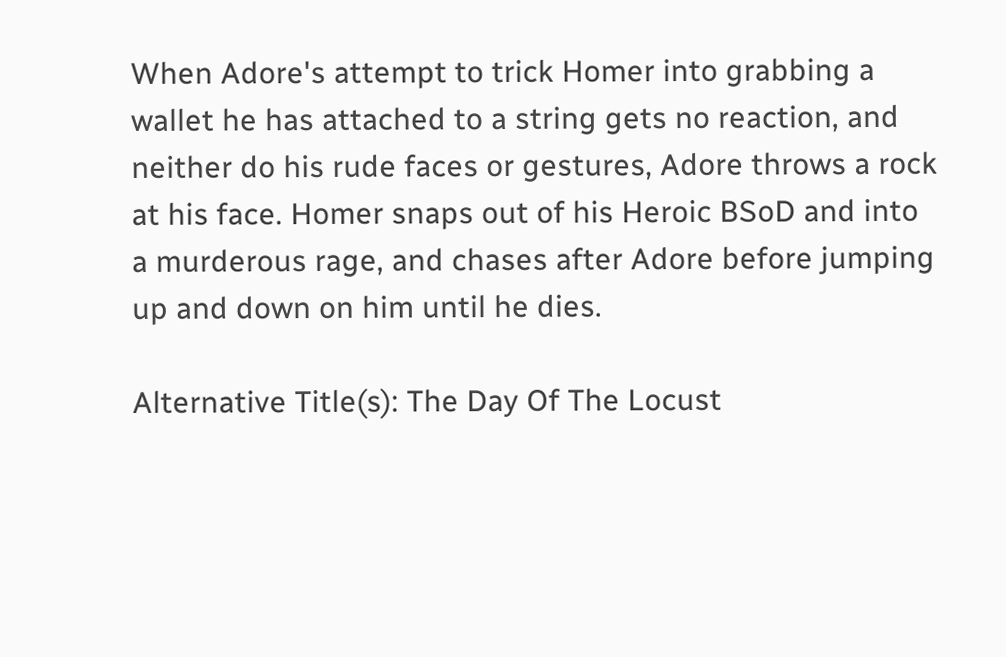When Adore's attempt to trick Homer into grabbing a wallet he has attached to a string gets no reaction, and neither do his rude faces or gestures, Adore throws a rock at his face. Homer snaps out of his Heroic BSoD and into a murderous rage, and chases after Adore before jumping up and down on him until he dies.

Alternative Title(s): The Day Of The Locust